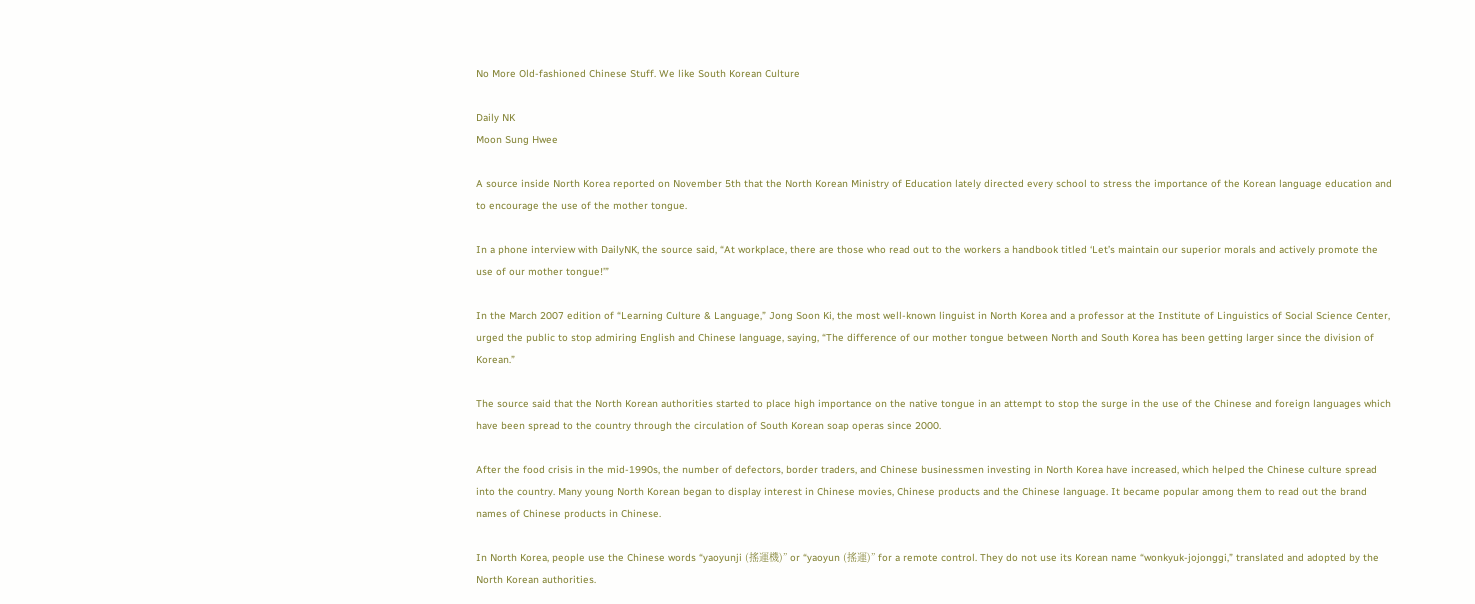No More Old-fashioned Chinese Stuff. We like South Korean Culture

Daily NK
Moon Sung Hwee

A source inside North Korea reported on November 5th that the North Korean Ministry of Education lately directed every school to stress the importance of the Korean language education and to encourage the use of the mother tongue.

In a phone interview with DailyNK, the source said, “At workplace, there are those who read out to the workers a handbook titled ‘Let’s maintain our superior morals and actively promote the use of our mother tongue!’”

In the March 2007 edition of “Learning Culture & Language,” Jong Soon Ki, the most well-known linguist in North Korea and a professor at the Institute of Linguistics of Social Science Center, urged the public to stop admiring English and Chinese language, saying, “The difference of our mother tongue between North and South Korea has been getting larger since the division of Korean.”

The source said that the North Korean authorities started to place high importance on the native tongue in an attempt to stop the surge in the use of the Chinese and foreign languages which have been spread to the country through the circulation of South Korean soap operas since 2000.

After the food crisis in the mid-1990s, the number of defectors, border traders, and Chinese businessmen investing in North Korea have increased, which helped the Chinese culture spread into the country. Many young North Korean began to display interest in Chinese movies, Chinese products and the Chinese language. It became popular among them to read out the brand names of Chinese products in Chinese.

In North Korea, people use the Chinese words “yaoyunji (搖運機)” or “yaoyun (搖運)” for a remote control. They do not use its Korean name “wonkyuk-jojonggi,” translated and adopted by the North Korean authorities.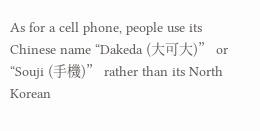As for a cell phone, people use its Chinese name “Dakeda (大可大)” or “Souji (手機)” rather than its North Korean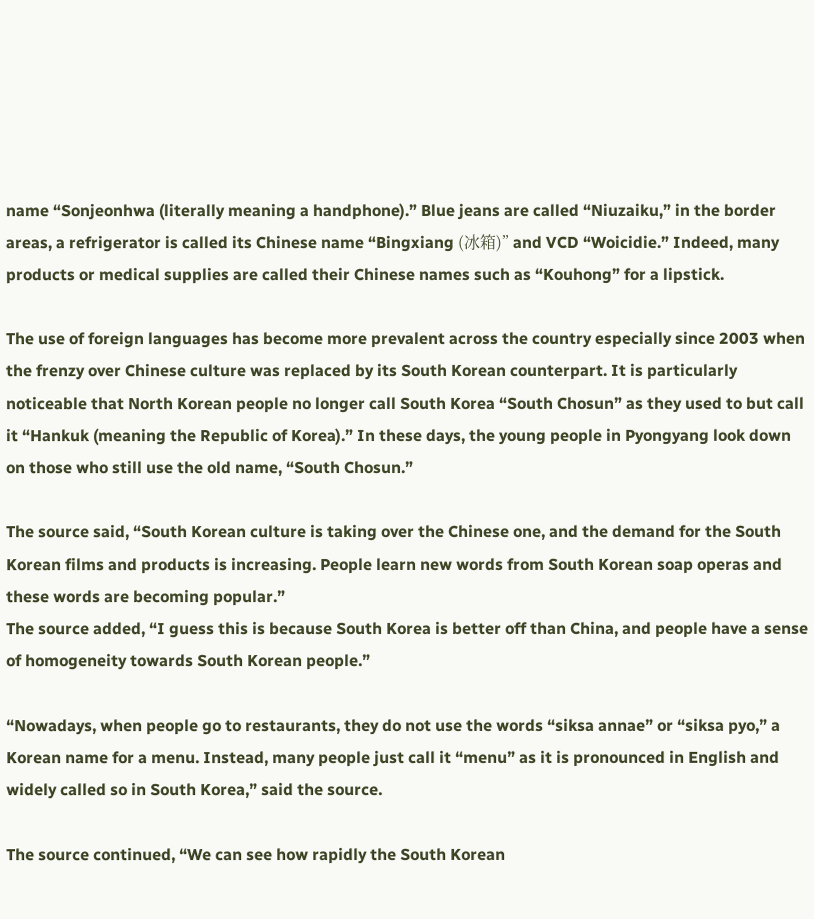name “Sonjeonhwa (literally meaning a handphone).” Blue jeans are called “Niuzaiku,” in the border areas, a refrigerator is called its Chinese name “Bingxiang (冰箱)” and VCD “Woicidie.” Indeed, many products or medical supplies are called their Chinese names such as “Kouhong” for a lipstick.

The use of foreign languages has become more prevalent across the country especially since 2003 when the frenzy over Chinese culture was replaced by its South Korean counterpart. It is particularly noticeable that North Korean people no longer call South Korea “South Chosun” as they used to but call it “Hankuk (meaning the Republic of Korea).” In these days, the young people in Pyongyang look down on those who still use the old name, “South Chosun.”

The source said, “South Korean culture is taking over the Chinese one, and the demand for the South Korean films and products is increasing. People learn new words from South Korean soap operas and these words are becoming popular.”
The source added, “I guess this is because South Korea is better off than China, and people have a sense of homogeneity towards South Korean people.”

“Nowadays, when people go to restaurants, they do not use the words “siksa annae” or “siksa pyo,” a Korean name for a menu. Instead, many people just call it “menu” as it is pronounced in English and widely called so in South Korea,” said the source.

The source continued, “We can see how rapidly the South Korean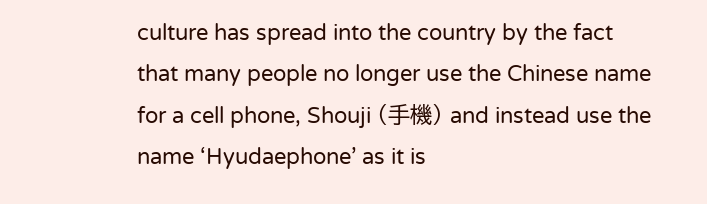culture has spread into the country by the fact that many people no longer use the Chinese name for a cell phone, Shouji (手機) and instead use the name ‘Hyudaephone’ as it is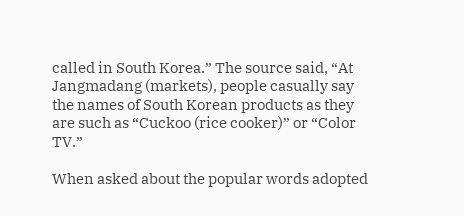called in South Korea.” The source said, “At Jangmadang (markets), people casually say the names of South Korean products as they are such as “Cuckoo (rice cooker)” or “Color TV.”

When asked about the popular words adopted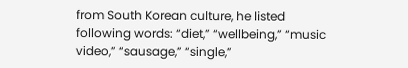from South Korean culture, he listed following words: “diet,” “wellbeing,” “music video,” “sausage,” “single,”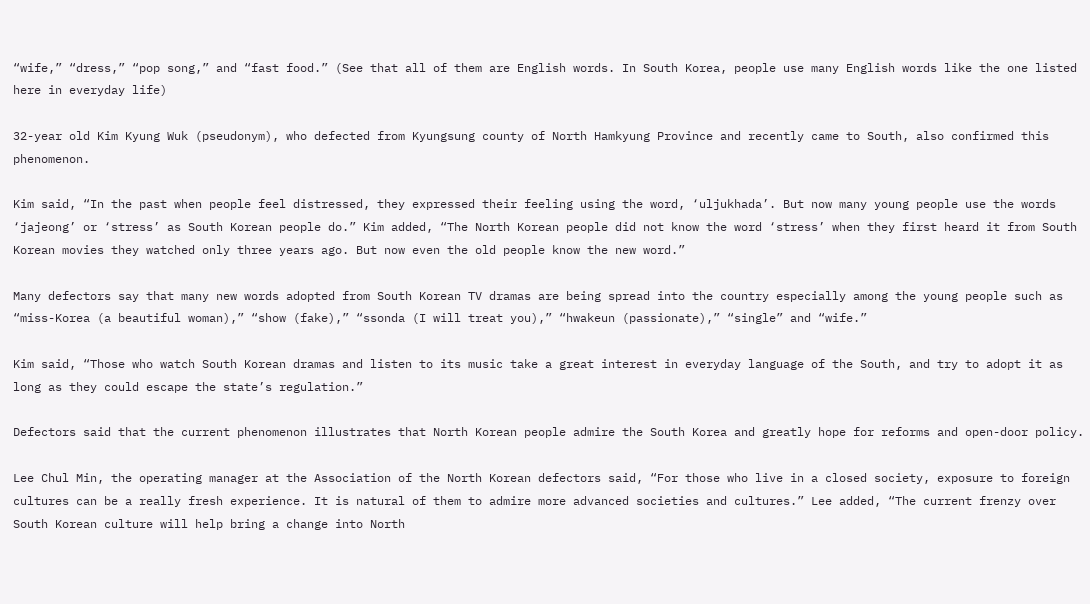“wife,” “dress,” “pop song,” and “fast food.” (See that all of them are English words. In South Korea, people use many English words like the one listed here in everyday life)

32-year old Kim Kyung Wuk (pseudonym), who defected from Kyungsung county of North Hamkyung Province and recently came to South, also confirmed this phenomenon.

Kim said, “In the past when people feel distressed, they expressed their feeling using the word, ‘uljukhada’. But now many young people use the words ‘jajeong’ or ‘stress’ as South Korean people do.” Kim added, “The North Korean people did not know the word ‘stress’ when they first heard it from South Korean movies they watched only three years ago. But now even the old people know the new word.”

Many defectors say that many new words adopted from South Korean TV dramas are being spread into the country especially among the young people such as “miss-Korea (a beautiful woman),” “show (fake),” “ssonda (I will treat you),” “hwakeun (passionate),” “single” and “wife.”

Kim said, “Those who watch South Korean dramas and listen to its music take a great interest in everyday language of the South, and try to adopt it as long as they could escape the state’s regulation.”

Defectors said that the current phenomenon illustrates that North Korean people admire the South Korea and greatly hope for reforms and open-door policy.

Lee Chul Min, the operating manager at the Association of the North Korean defectors said, “For those who live in a closed society, exposure to foreign cultures can be a really fresh experience. It is natural of them to admire more advanced societies and cultures.” Lee added, “The current frenzy over South Korean culture will help bring a change into North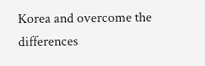Korea and overcome the differences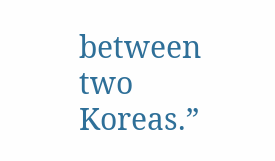between two Koreas.”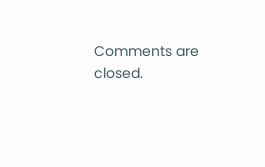Comments are closed.